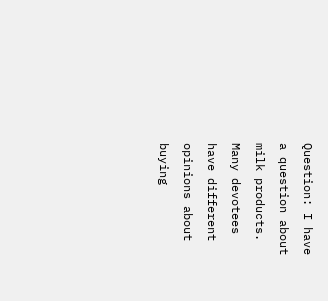Question: I have a question about milk products. Many devotees have different opinions about buying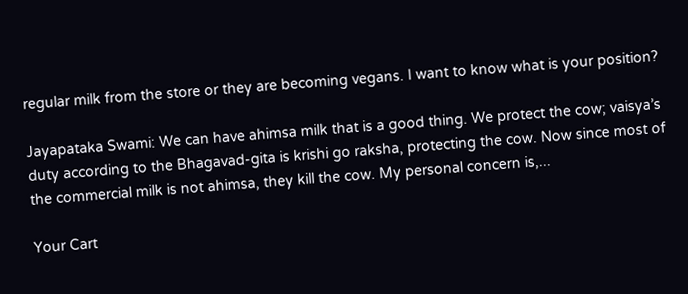regular milk from the store or they are becoming vegans. I want to know what is your position?

Jayapataka Swami: We can have ahimsa milk that is a good thing. We protect the cow; vaisya’s duty according to the Bhagavad-gita is krishi go raksha, protecting the cow. Now since most of the commercial milk is not ahimsa, they kill the cow. My personal concern is,...

Your Cart